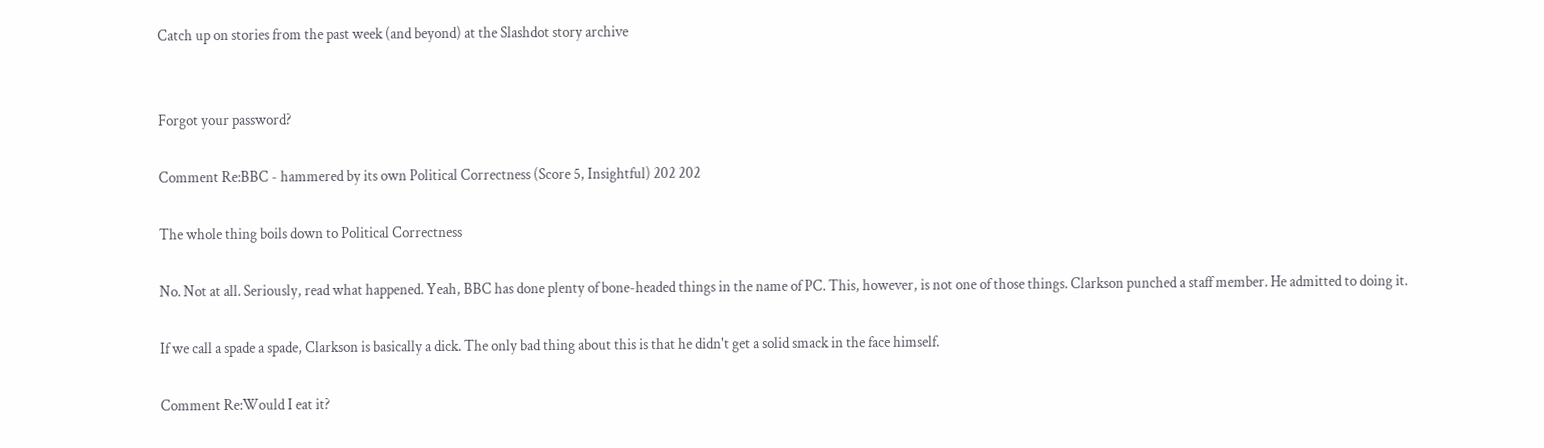Catch up on stories from the past week (and beyond) at the Slashdot story archive


Forgot your password?

Comment Re:BBC - hammered by its own Political Correctness (Score 5, Insightful) 202 202

The whole thing boils down to Political Correctness

No. Not at all. Seriously, read what happened. Yeah, BBC has done plenty of bone-headed things in the name of PC. This, however, is not one of those things. Clarkson punched a staff member. He admitted to doing it.

If we call a spade a spade, Clarkson is basically a dick. The only bad thing about this is that he didn't get a solid smack in the face himself.

Comment Re:Would I eat it?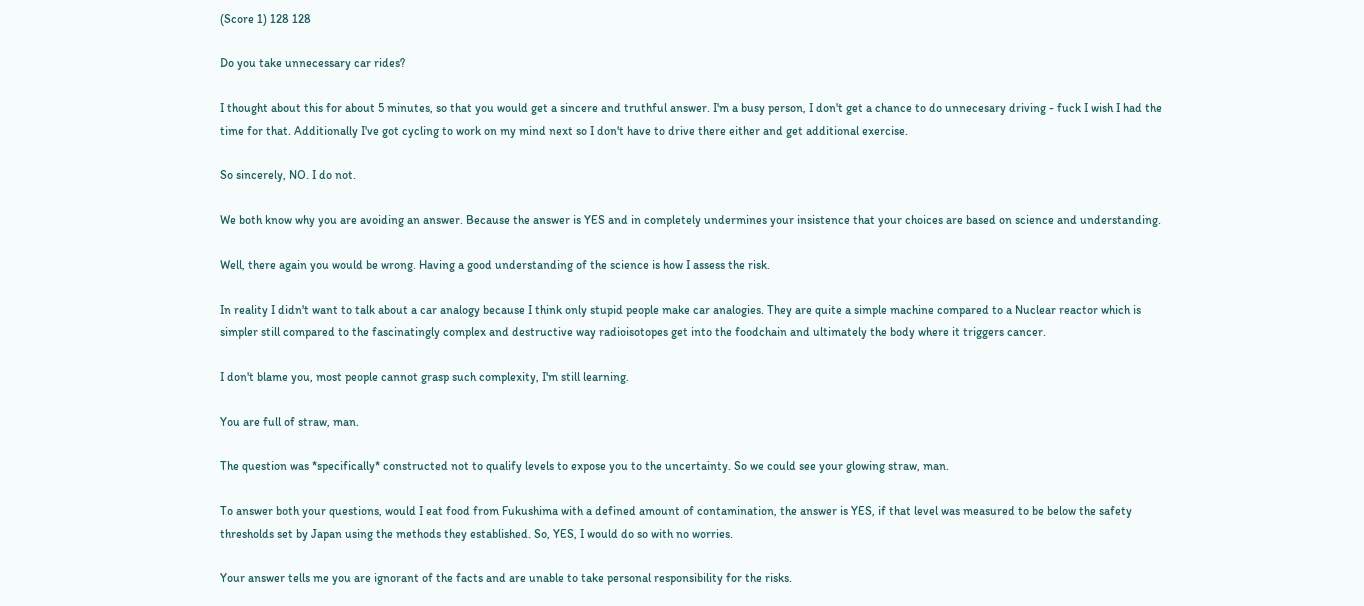(Score 1) 128 128

Do you take unnecessary car rides?

I thought about this for about 5 minutes, so that you would get a sincere and truthful answer. I'm a busy person, I don't get a chance to do unnecesary driving - fuck I wish I had the time for that. Additionally I've got cycling to work on my mind next so I don't have to drive there either and get additional exercise.

So sincerely, NO. I do not.

We both know why you are avoiding an answer. Because the answer is YES and in completely undermines your insistence that your choices are based on science and understanding.

Well, there again you would be wrong. Having a good understanding of the science is how I assess the risk.

In reality I didn't want to talk about a car analogy because I think only stupid people make car analogies. They are quite a simple machine compared to a Nuclear reactor which is simpler still compared to the fascinatingly complex and destructive way radioisotopes get into the foodchain and ultimately the body where it triggers cancer.

I don't blame you, most people cannot grasp such complexity, I'm still learning.

You are full of straw, man.

The question was *specifically* constructed not to qualify levels to expose you to the uncertainty. So we could see your glowing straw, man.

To answer both your questions, would I eat food from Fukushima with a defined amount of contamination, the answer is YES, if that level was measured to be below the safety thresholds set by Japan using the methods they established. So, YES, I would do so with no worries.

Your answer tells me you are ignorant of the facts and are unable to take personal responsibility for the risks.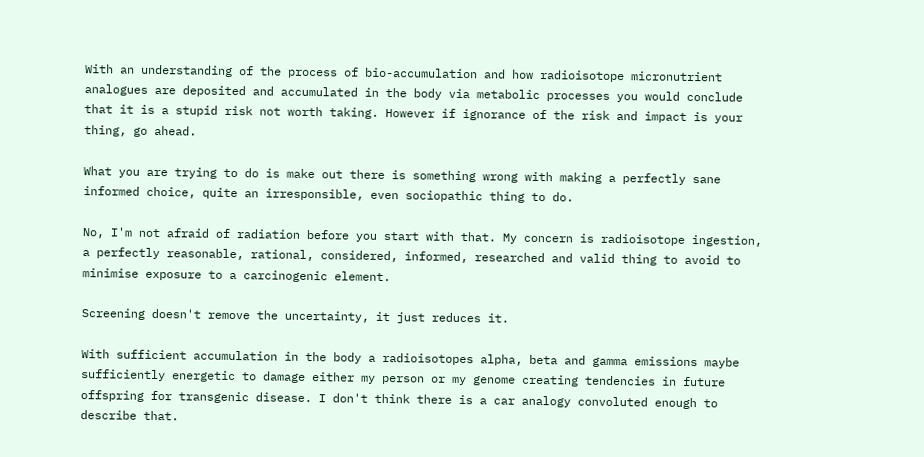With an understanding of the process of bio-accumulation and how radioisotope micronutrient analogues are deposited and accumulated in the body via metabolic processes you would conclude that it is a stupid risk not worth taking. However if ignorance of the risk and impact is your thing, go ahead.

What you are trying to do is make out there is something wrong with making a perfectly sane informed choice, quite an irresponsible, even sociopathic thing to do.

No, I'm not afraid of radiation before you start with that. My concern is radioisotope ingestion, a perfectly reasonable, rational, considered, informed, researched and valid thing to avoid to minimise exposure to a carcinogenic element.

Screening doesn't remove the uncertainty, it just reduces it.

With sufficient accumulation in the body a radioisotopes alpha, beta and gamma emissions maybe sufficiently energetic to damage either my person or my genome creating tendencies in future offspring for transgenic disease. I don't think there is a car analogy convoluted enough to describe that.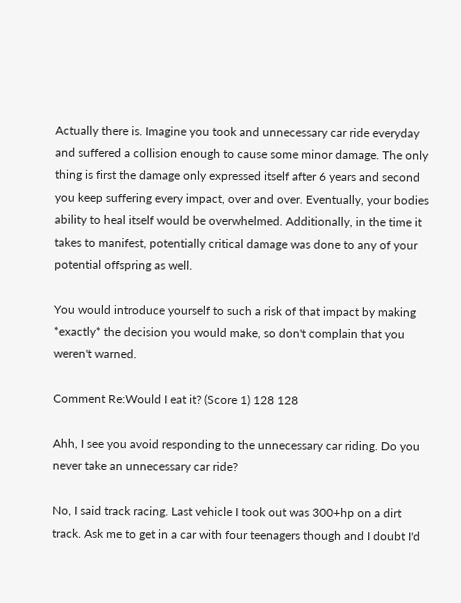Actually there is. Imagine you took and unnecessary car ride everyday and suffered a collision enough to cause some minor damage. The only thing is first the damage only expressed itself after 6 years and second you keep suffering every impact, over and over. Eventually, your bodies ability to heal itself would be overwhelmed. Additionally, in the time it takes to manifest, potentially critical damage was done to any of your potential offspring as well.

You would introduce yourself to such a risk of that impact by making *exactly* the decision you would make, so don't complain that you weren't warned.

Comment Re:Would I eat it? (Score 1) 128 128

Ahh, I see you avoid responding to the unnecessary car riding. Do you never take an unnecessary car ride?

No, I said track racing. Last vehicle I took out was 300+hp on a dirt track. Ask me to get in a car with four teenagers though and I doubt I'd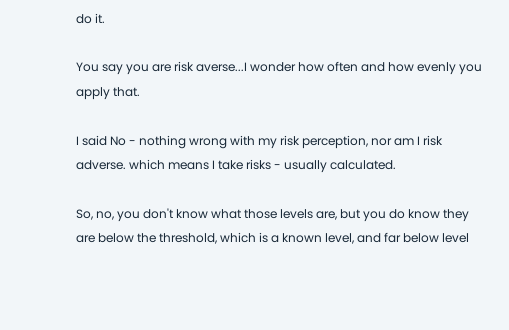do it.

You say you are risk averse...I wonder how often and how evenly you apply that.

I said No - nothing wrong with my risk perception, nor am I risk adverse. which means I take risks - usually calculated.

So, no, you don't know what those levels are, but you do know they are below the threshold, which is a known level, and far below level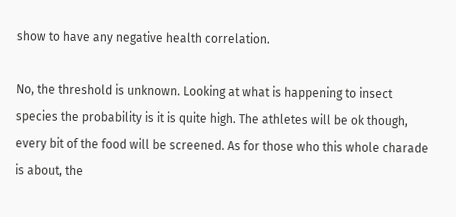show to have any negative health correlation.

No, the threshold is unknown. Looking at what is happening to insect species the probability is it is quite high. The athletes will be ok though, every bit of the food will be screened. As for those who this whole charade is about, the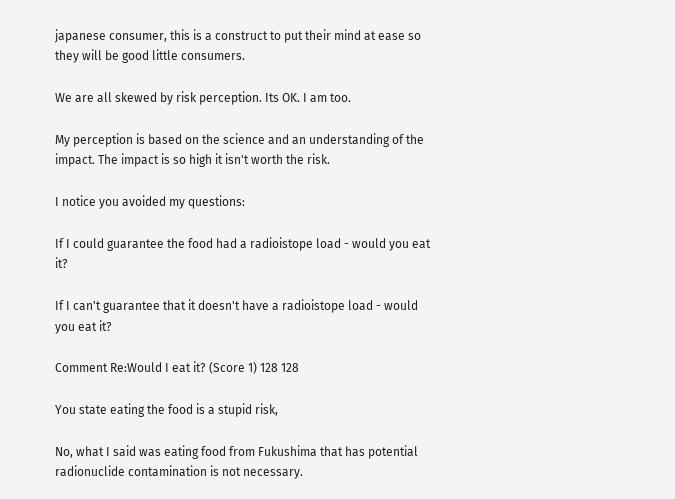japanese consumer, this is a construct to put their mind at ease so they will be good little consumers.

We are all skewed by risk perception. Its OK. I am too.

My perception is based on the science and an understanding of the impact. The impact is so high it isn't worth the risk.

I notice you avoided my questions:

If I could guarantee the food had a radioistope load - would you eat it?

If I can't guarantee that it doesn't have a radioistope load - would you eat it?

Comment Re:Would I eat it? (Score 1) 128 128

You state eating the food is a stupid risk,

No, what I said was eating food from Fukushima that has potential radionuclide contamination is not necessary.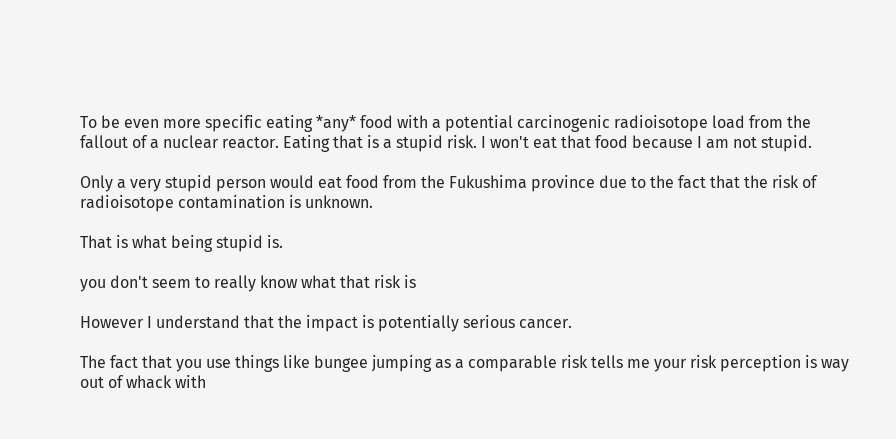To be even more specific eating *any* food with a potential carcinogenic radioisotope load from the fallout of a nuclear reactor. Eating that is a stupid risk. I won't eat that food because I am not stupid.

Only a very stupid person would eat food from the Fukushima province due to the fact that the risk of radioisotope contamination is unknown.

That is what being stupid is.

you don't seem to really know what that risk is

However I understand that the impact is potentially serious cancer.

The fact that you use things like bungee jumping as a comparable risk tells me your risk perception is way out of whack with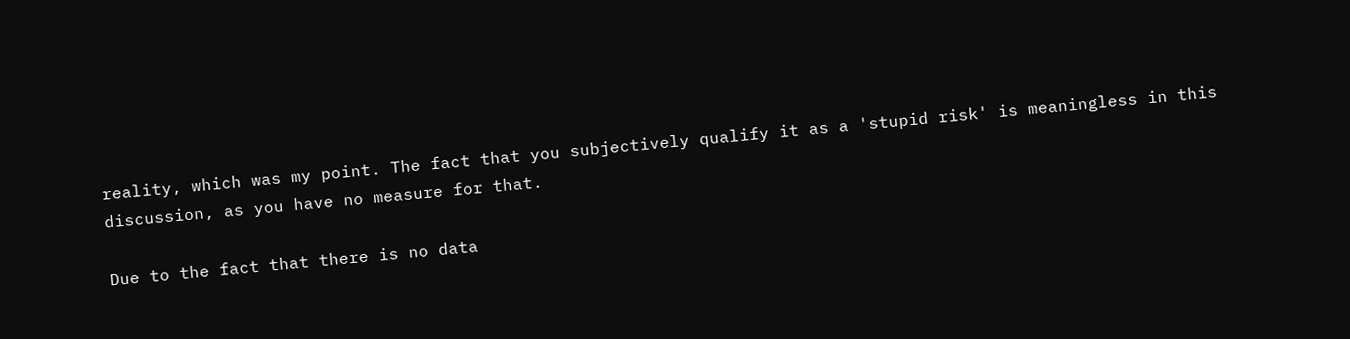reality, which was my point. The fact that you subjectively qualify it as a 'stupid risk' is meaningless in this discussion, as you have no measure for that.

Due to the fact that there is no data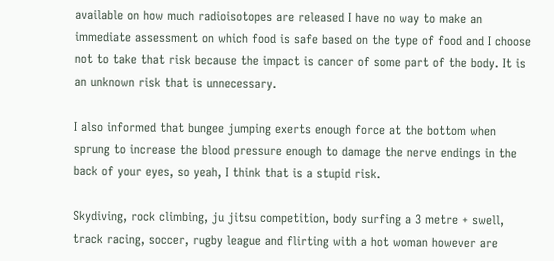available on how much radioisotopes are released I have no way to make an immediate assessment on which food is safe based on the type of food and I choose not to take that risk because the impact is cancer of some part of the body. It is an unknown risk that is unnecessary.

I also informed that bungee jumping exerts enough force at the bottom when sprung to increase the blood pressure enough to damage the nerve endings in the back of your eyes, so yeah, I think that is a stupid risk.

Skydiving, rock climbing, ju jitsu competition, body surfing a 3 metre + swell, track racing, soccer, rugby league and flirting with a hot woman however are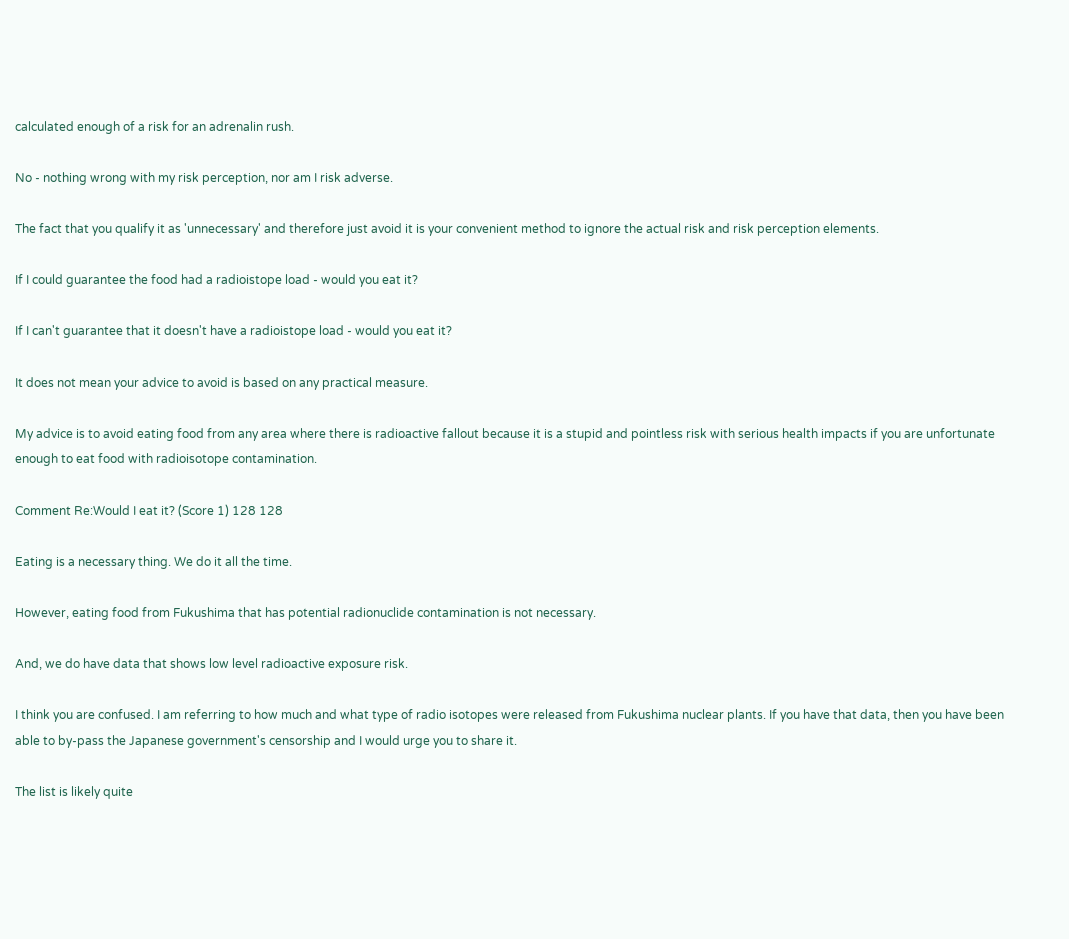calculated enough of a risk for an adrenalin rush.

No - nothing wrong with my risk perception, nor am I risk adverse.

The fact that you qualify it as 'unnecessary' and therefore just avoid it is your convenient method to ignore the actual risk and risk perception elements.

If I could guarantee the food had a radioistope load - would you eat it?

If I can't guarantee that it doesn't have a radioistope load - would you eat it?

It does not mean your advice to avoid is based on any practical measure.

My advice is to avoid eating food from any area where there is radioactive fallout because it is a stupid and pointless risk with serious health impacts if you are unfortunate enough to eat food with radioisotope contamination.

Comment Re:Would I eat it? (Score 1) 128 128

Eating is a necessary thing. We do it all the time.

However, eating food from Fukushima that has potential radionuclide contamination is not necessary.

And, we do have data that shows low level radioactive exposure risk.

I think you are confused. I am referring to how much and what type of radio isotopes were released from Fukushima nuclear plants. If you have that data, then you have been able to by-pass the Japanese government's censorship and I would urge you to share it.

The list is likely quite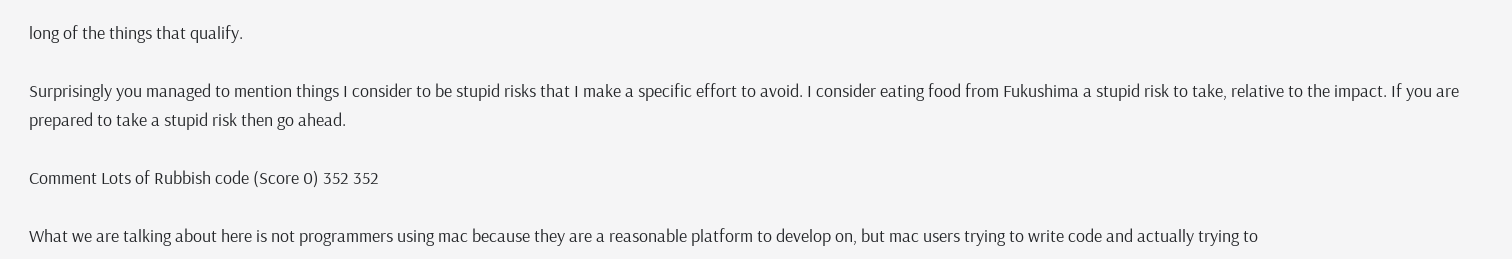long of the things that qualify.

Surprisingly you managed to mention things I consider to be stupid risks that I make a specific effort to avoid. I consider eating food from Fukushima a stupid risk to take, relative to the impact. If you are prepared to take a stupid risk then go ahead.

Comment Lots of Rubbish code (Score 0) 352 352

What we are talking about here is not programmers using mac because they are a reasonable platform to develop on, but mac users trying to write code and actually trying to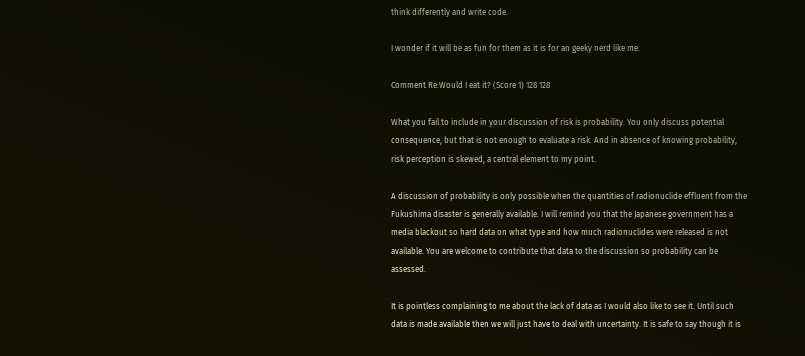think differently and write code.

I wonder if it will be as fun for them as it is for an geeky nerd like me.

Comment Re:Would I eat it? (Score 1) 128 128

What you fail to include in your discussion of risk is probability. You only discuss potential consequence, but that is not enough to evaluate a risk. And in absence of knowing probability, risk perception is skewed, a central element to my point.

A discussion of probability is only possible when the quantities of radionuclide effluent from the Fukushima disaster is generally available. I will remind you that the Japanese government has a media blackout so hard data on what type and how much radionuclides were released is not available. You are welcome to contribute that data to the discussion so probability can be assessed.

It is pointless complaining to me about the lack of data as I would also like to see it. Until such data is made available then we will just have to deal with uncertainty. It is safe to say though it is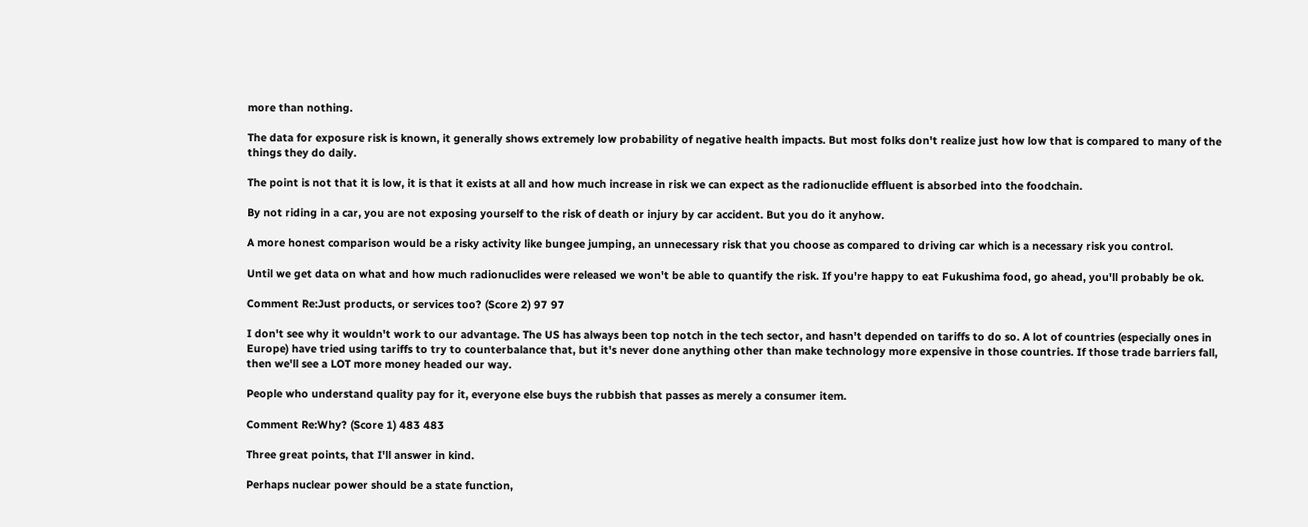more than nothing.

The data for exposure risk is known, it generally shows extremely low probability of negative health impacts. But most folks don't realize just how low that is compared to many of the things they do daily.

The point is not that it is low, it is that it exists at all and how much increase in risk we can expect as the radionuclide effluent is absorbed into the foodchain.

By not riding in a car, you are not exposing yourself to the risk of death or injury by car accident. But you do it anyhow.

A more honest comparison would be a risky activity like bungee jumping, an unnecessary risk that you choose as compared to driving car which is a necessary risk you control.

Until we get data on what and how much radionuclides were released we won't be able to quantify the risk. If you're happy to eat Fukushima food, go ahead, you'll probably be ok.

Comment Re:Just products, or services too? (Score 2) 97 97

I don't see why it wouldn't work to our advantage. The US has always been top notch in the tech sector, and hasn't depended on tariffs to do so. A lot of countries (especially ones in Europe) have tried using tariffs to try to counterbalance that, but it's never done anything other than make technology more expensive in those countries. If those trade barriers fall, then we'll see a LOT more money headed our way.

People who understand quality pay for it, everyone else buys the rubbish that passes as merely a consumer item.

Comment Re:Why? (Score 1) 483 483

Three great points, that I'll answer in kind.

Perhaps nuclear power should be a state function,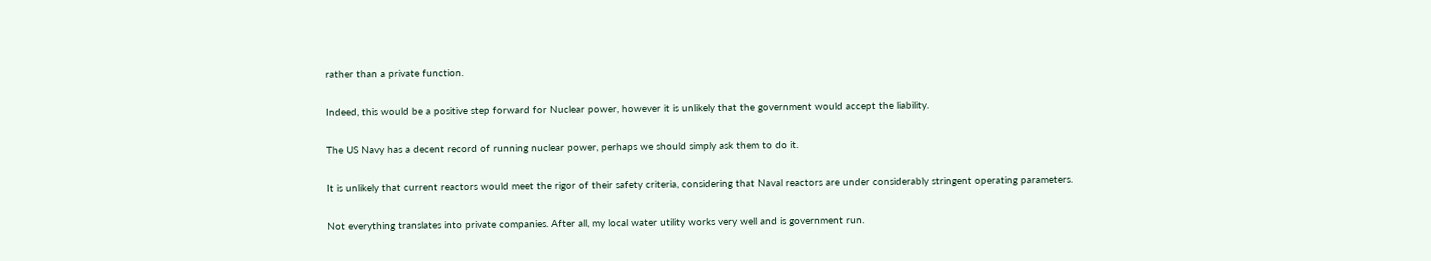rather than a private function.

Indeed, this would be a positive step forward for Nuclear power, however it is unlikely that the government would accept the liability.

The US Navy has a decent record of running nuclear power, perhaps we should simply ask them to do it.

It is unlikely that current reactors would meet the rigor of their safety criteria, considering that Naval reactors are under considerably stringent operating parameters.

Not everything translates into private companies. After all, my local water utility works very well and is government run.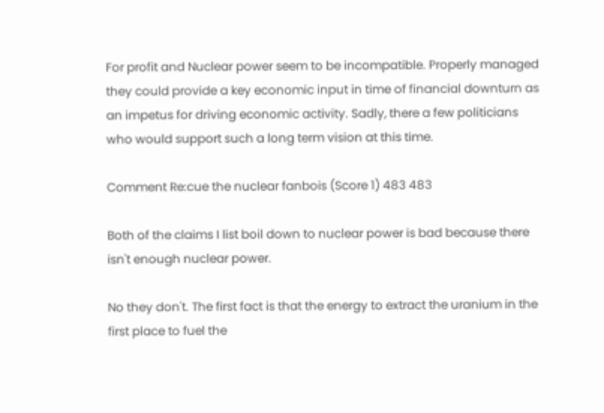For profit and Nuclear power seem to be incompatible. Properly managed they could provide a key economic input in time of financial downturn as an impetus for driving economic activity. Sadly, there a few politicians who would support such a long term vision at this time.

Comment Re:cue the nuclear fanbois (Score 1) 483 483

Both of the claims I list boil down to nuclear power is bad because there isn't enough nuclear power.

No they don't. The first fact is that the energy to extract the uranium in the first place to fuel the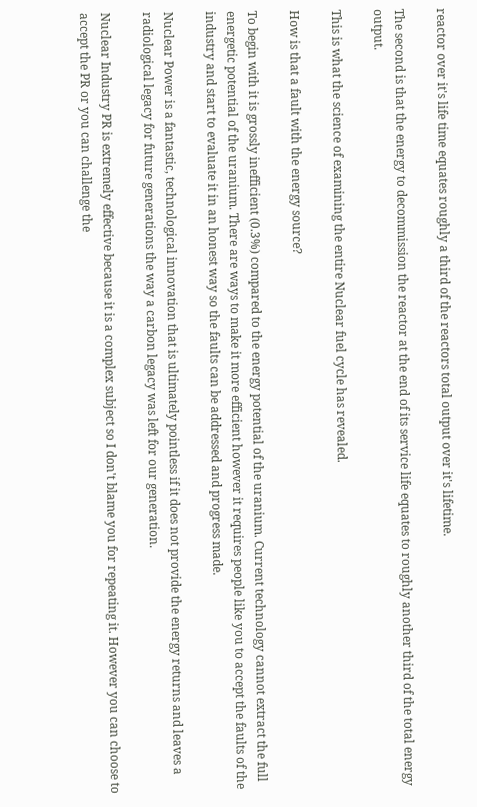reactor over it's life time equates roughly a third of the reactors total output over it's lifetime.

The second is that the energy to decommission the reactor at the end of its service life equates to roughly another third of the total energy output.

This is what the science of examining the entire Nuclear fuel cycle has revealed.

How is that a fault with the energy source?

To begin with it is grossly inefficient (0.3%) compared to the energy potential of the uranium. Current technology cannot extract the full energetic potential of the uranium. There are ways to make it more efficient however it requires people like you to accept the faults of the industry and start to evaluate it in an honest way so the faults can be addressed and progress made.

Nuclear Power is a fantastic, technological innovation that is ultimately pointless if it does not provide the energy returns and leaves a radiological legacy for future generations the way a carbon legacy was left for our generation.

Nuclear Industry PR is extremely effective because it is a complex subject so I don't blame you for repeating it. However you can choose to accept the PR or you can challenge the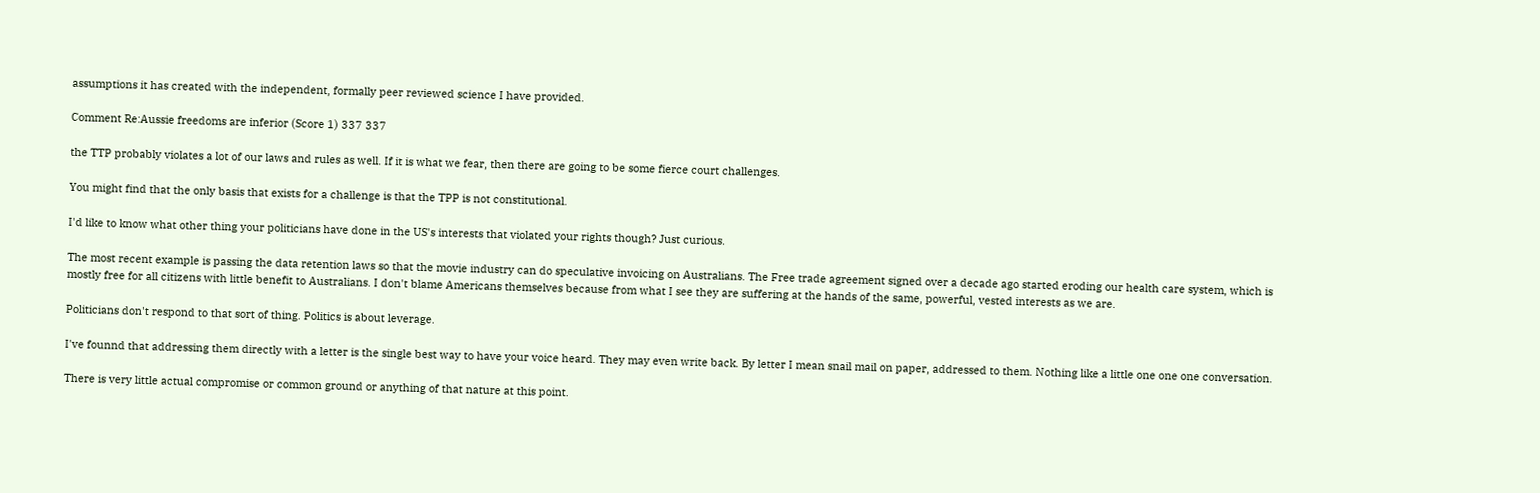assumptions it has created with the independent, formally peer reviewed science I have provided.

Comment Re:Aussie freedoms are inferior (Score 1) 337 337

the TTP probably violates a lot of our laws and rules as well. If it is what we fear, then there are going to be some fierce court challenges.

You might find that the only basis that exists for a challenge is that the TPP is not constitutional.

I'd like to know what other thing your politicians have done in the US's interests that violated your rights though? Just curious.

The most recent example is passing the data retention laws so that the movie industry can do speculative invoicing on Australians. The Free trade agreement signed over a decade ago started eroding our health care system, which is mostly free for all citizens with little benefit to Australians. I don't blame Americans themselves because from what I see they are suffering at the hands of the same, powerful, vested interests as we are.

Politicians don't respond to that sort of thing. Politics is about leverage.

I've founnd that addressing them directly with a letter is the single best way to have your voice heard. They may even write back. By letter I mean snail mail on paper, addressed to them. Nothing like a little one one one conversation.

There is very little actual compromise or common ground or anything of that nature at this point.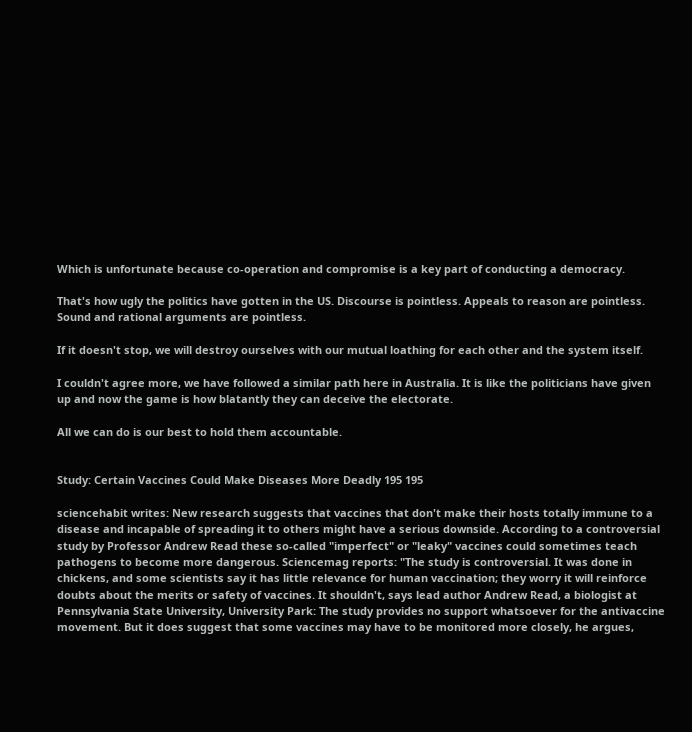Which is unfortunate because co-operation and compromise is a key part of conducting a democracy.

That's how ugly the politics have gotten in the US. Discourse is pointless. Appeals to reason are pointless. Sound and rational arguments are pointless.

If it doesn't stop, we will destroy ourselves with our mutual loathing for each other and the system itself.

I couldn't agree more, we have followed a similar path here in Australia. It is like the politicians have given up and now the game is how blatantly they can deceive the electorate.

All we can do is our best to hold them accountable.


Study: Certain Vaccines Could Make Diseases More Deadly 195 195

sciencehabit writes: New research suggests that vaccines that don't make their hosts totally immune to a disease and incapable of spreading it to others might have a serious downside. According to a controversial study by Professor Andrew Read these so-called "imperfect" or "leaky" vaccines could sometimes teach pathogens to become more dangerous. Sciencemag reports: "The study is controversial. It was done in chickens, and some scientists say it has little relevance for human vaccination; they worry it will reinforce doubts about the merits or safety of vaccines. It shouldn't, says lead author Andrew Read, a biologist at Pennsylvania State University, University Park: The study provides no support whatsoever for the antivaccine movement. But it does suggest that some vaccines may have to be monitored more closely, he argues,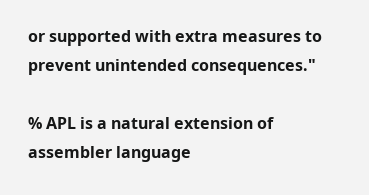or supported with extra measures to prevent unintended consequences."

% APL is a natural extension of assembler language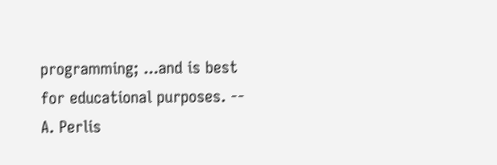programming; ...and is best for educational purposes. -- A. Perlis